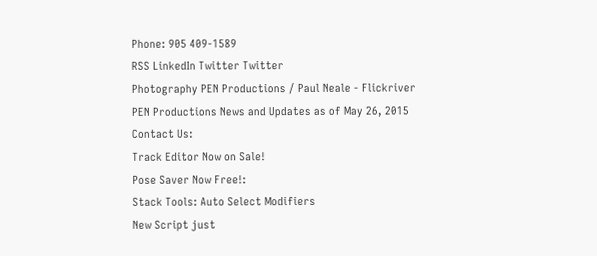Phone: 905 409-1589
RSS LinkedIn Twitter Twitter
Photography PEN Productions / Paul Neale - Flickriver
PEN Productions News and Updates as of May 26, 2015
Contact Us:
Track Editor Now on Sale!
Pose Saver Now Free!:
Stack Tools: Auto Select Modifiers
New Script just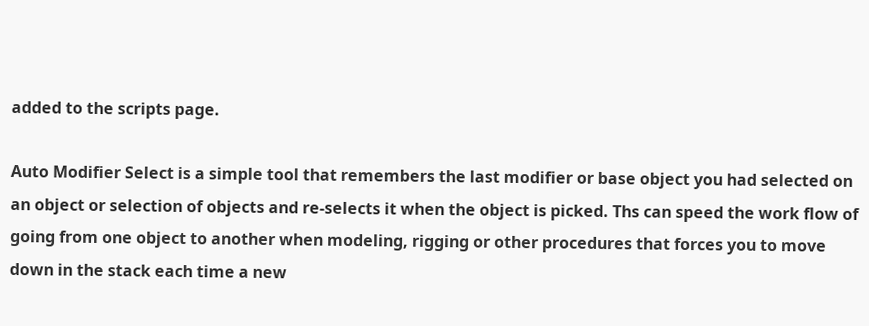added to the scripts page.

Auto Modifier Select is a simple tool that remembers the last modifier or base object you had selected on an object or selection of objects and re-selects it when the object is picked. Ths can speed the work flow of going from one object to another when modeling, rigging or other procedures that forces you to move down in the stack each time a new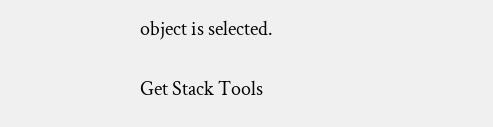object is selected.

Get Stack Tools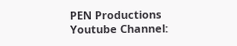PEN Productions Youtube Channel: